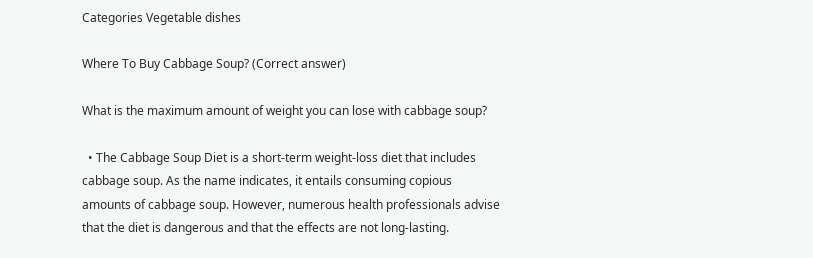Categories Vegetable dishes

Where To Buy Cabbage Soup? (Correct answer)

What is the maximum amount of weight you can lose with cabbage soup?

  • The Cabbage Soup Diet is a short-term weight-loss diet that includes cabbage soup. As the name indicates, it entails consuming copious amounts of cabbage soup. However, numerous health professionals advise that the diet is dangerous and that the effects are not long-lasting.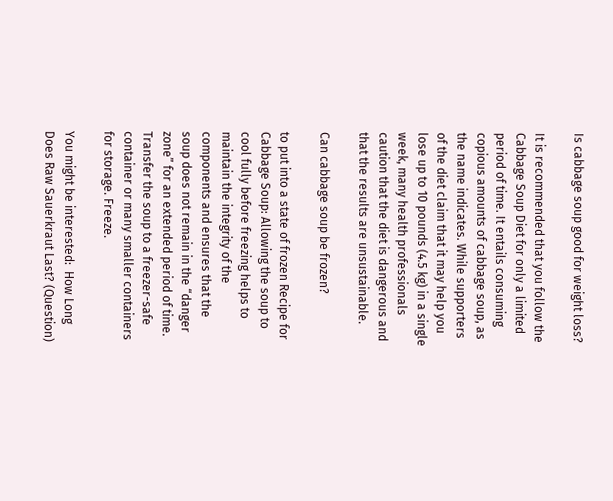Is cabbage soup good for weight loss?

It is recommended that you follow the Cabbage Soup Diet for only a limited period of time. It entails consuming copious amounts of cabbage soup, as the name indicates. While supporters of the diet claim that it may help you lose up to 10 pounds (4.5 kg) in a single week, many health professionals caution that the diet is dangerous and that the results are unsustainable.

Can cabbage soup be frozen?

to put into a state of frozen Recipe for Cabbage Soup: Allowing the soup to cool fully before freezing helps to maintain the integrity of the components and ensures that the soup does not remain in the “danger zone” for an extended period of time. Transfer the soup to a freezer-safe container or many smaller containers for storage. Freeze.

You might be interested:  How Long Does Raw Sauerkraut Last? (Question)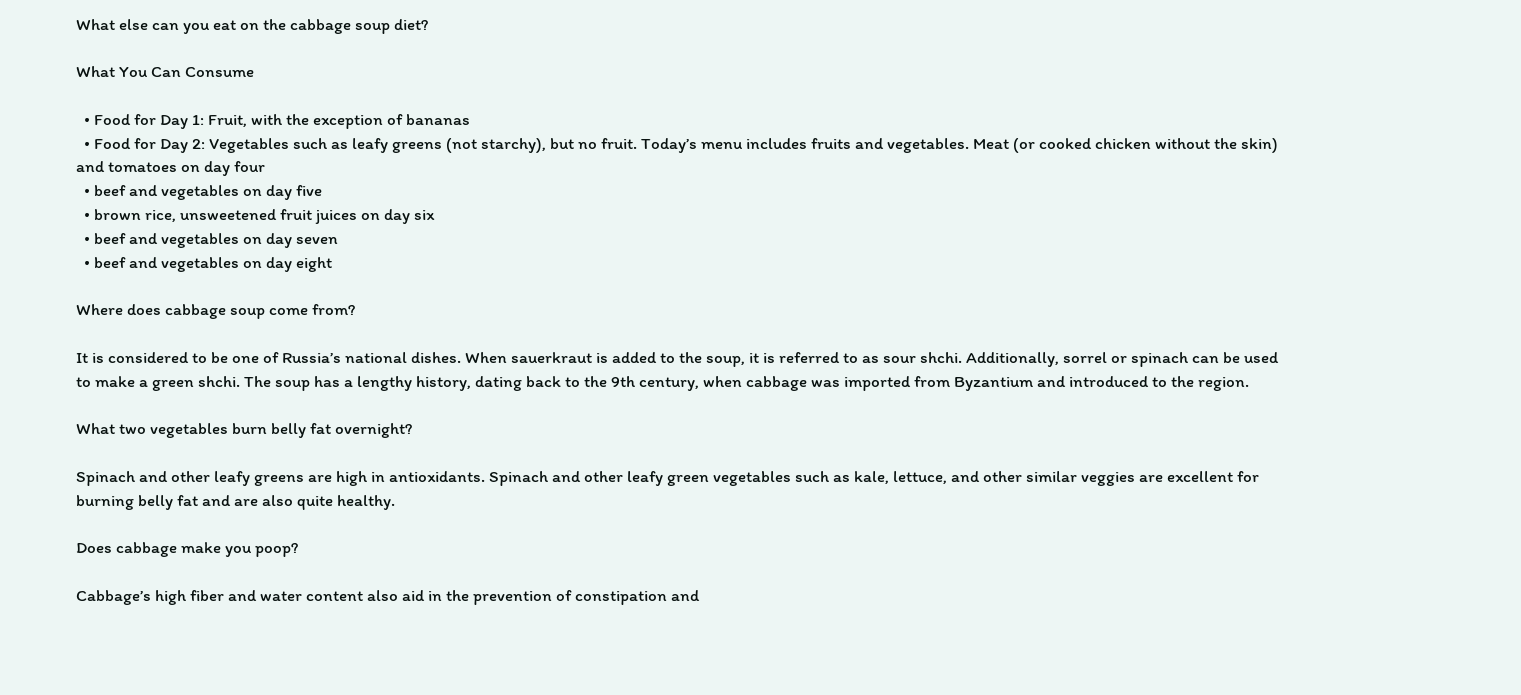What else can you eat on the cabbage soup diet?

What You Can Consume

  • Food for Day 1: Fruit, with the exception of bananas
  • Food for Day 2: Vegetables such as leafy greens (not starchy), but no fruit. Today’s menu includes fruits and vegetables. Meat (or cooked chicken without the skin) and tomatoes on day four
  • beef and vegetables on day five
  • brown rice, unsweetened fruit juices on day six
  • beef and vegetables on day seven
  • beef and vegetables on day eight

Where does cabbage soup come from?

It is considered to be one of Russia’s national dishes. When sauerkraut is added to the soup, it is referred to as sour shchi. Additionally, sorrel or spinach can be used to make a green shchi. The soup has a lengthy history, dating back to the 9th century, when cabbage was imported from Byzantium and introduced to the region.

What two vegetables burn belly fat overnight?

Spinach and other leafy greens are high in antioxidants. Spinach and other leafy green vegetables such as kale, lettuce, and other similar veggies are excellent for burning belly fat and are also quite healthy.

Does cabbage make you poop?

Cabbage’s high fiber and water content also aid in the prevention of constipation and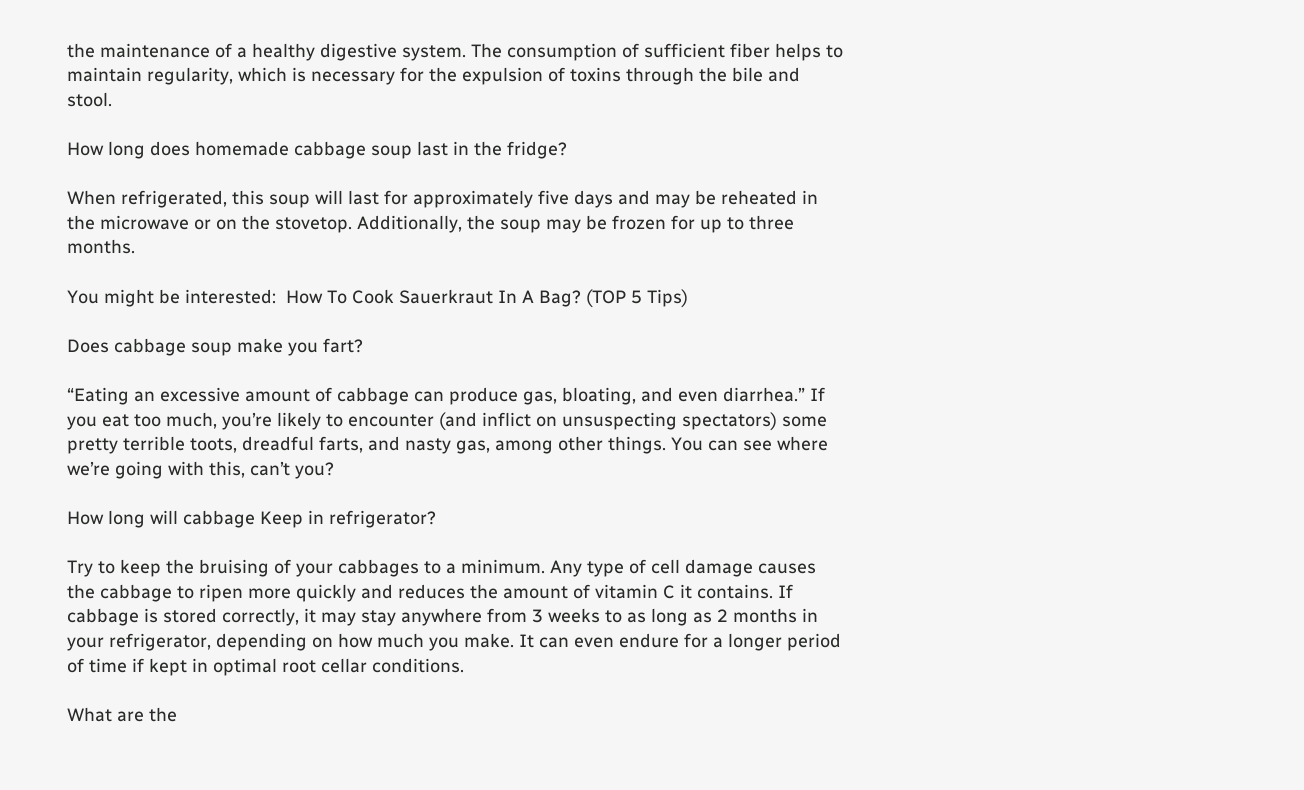the maintenance of a healthy digestive system. The consumption of sufficient fiber helps to maintain regularity, which is necessary for the expulsion of toxins through the bile and stool.

How long does homemade cabbage soup last in the fridge?

When refrigerated, this soup will last for approximately five days and may be reheated in the microwave or on the stovetop. Additionally, the soup may be frozen for up to three months.

You might be interested:  How To Cook Sauerkraut In A Bag? (TOP 5 Tips)

Does cabbage soup make you fart?

“Eating an excessive amount of cabbage can produce gas, bloating, and even diarrhea.” If you eat too much, you’re likely to encounter (and inflict on unsuspecting spectators) some pretty terrible toots, dreadful farts, and nasty gas, among other things. You can see where we’re going with this, can’t you?

How long will cabbage Keep in refrigerator?

Try to keep the bruising of your cabbages to a minimum. Any type of cell damage causes the cabbage to ripen more quickly and reduces the amount of vitamin C it contains. If cabbage is stored correctly, it may stay anywhere from 3 weeks to as long as 2 months in your refrigerator, depending on how much you make. It can even endure for a longer period of time if kept in optimal root cellar conditions.

What are the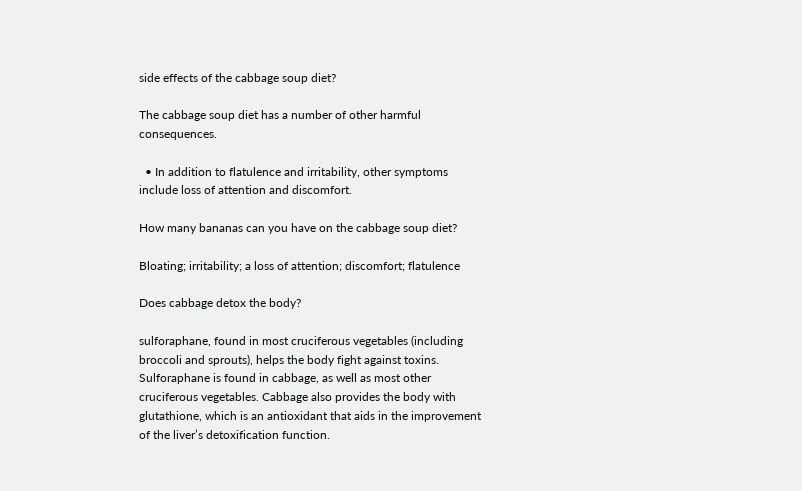side effects of the cabbage soup diet?

The cabbage soup diet has a number of other harmful consequences.

  • In addition to flatulence and irritability, other symptoms include loss of attention and discomfort.

How many bananas can you have on the cabbage soup diet?

Bloating; irritability; a loss of attention; discomfort; flatulence

Does cabbage detox the body?

sulforaphane, found in most cruciferous vegetables (including broccoli and sprouts), helps the body fight against toxins. Sulforaphane is found in cabbage, as well as most other cruciferous vegetables. Cabbage also provides the body with glutathione, which is an antioxidant that aids in the improvement of the liver’s detoxification function.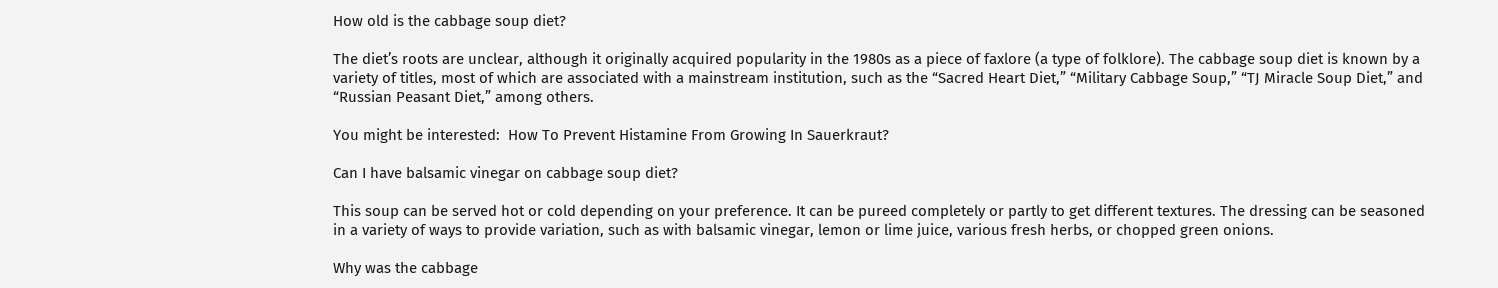How old is the cabbage soup diet?

The diet’s roots are unclear, although it originally acquired popularity in the 1980s as a piece of faxlore (a type of folklore). The cabbage soup diet is known by a variety of titles, most of which are associated with a mainstream institution, such as the “Sacred Heart Diet,” “Military Cabbage Soup,” “TJ Miracle Soup Diet,” and “Russian Peasant Diet,” among others.

You might be interested:  How To Prevent Histamine From Growing In Sauerkraut?

Can I have balsamic vinegar on cabbage soup diet?

This soup can be served hot or cold depending on your preference. It can be pureed completely or partly to get different textures. The dressing can be seasoned in a variety of ways to provide variation, such as with balsamic vinegar, lemon or lime juice, various fresh herbs, or chopped green onions.

Why was the cabbage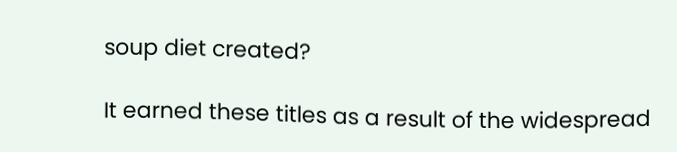soup diet created?

It earned these titles as a result of the widespread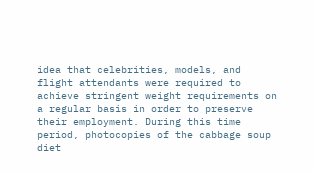idea that celebrities, models, and flight attendants were required to achieve stringent weight requirements on a regular basis in order to preserve their employment. During this time period, photocopies of the cabbage soup diet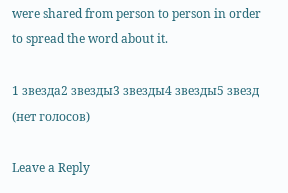were shared from person to person in order to spread the word about it.

1 звезда2 звезды3 звезды4 звезды5 звезд (нет голосов)

Leave a Reply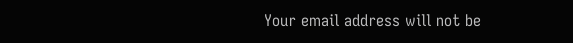Your email address will not be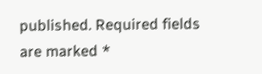published. Required fields are marked *